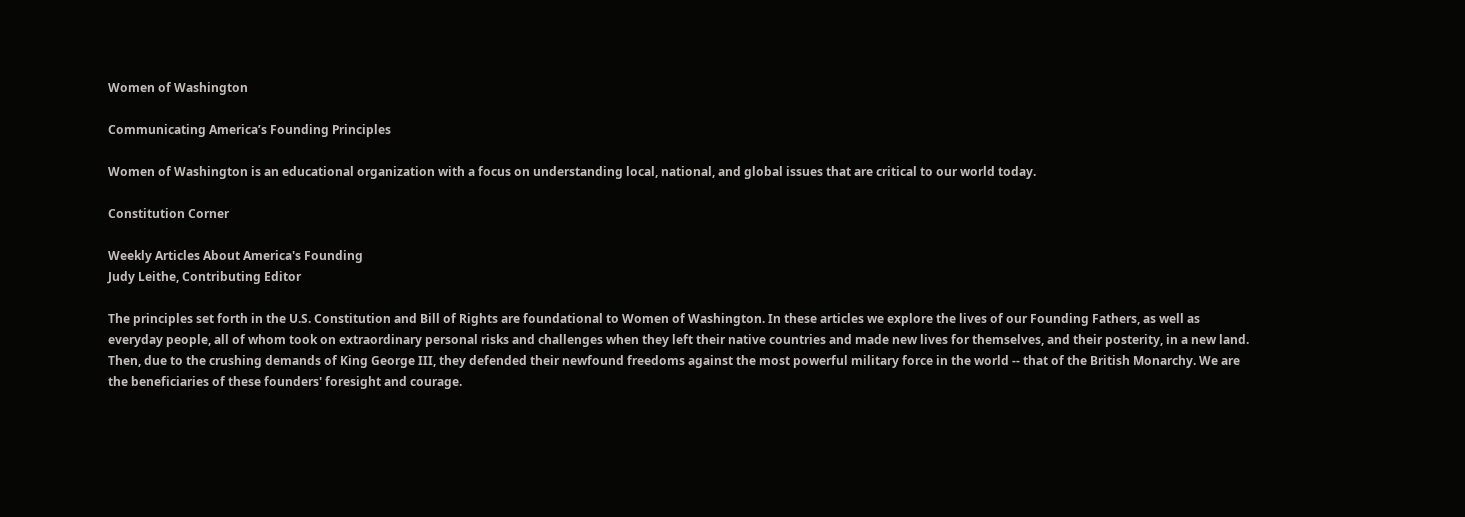Women of Washington

Communicating America’s Founding Principles

Women of Washington is an educational organization with a focus on understanding local, national, and global issues that are critical to our world today.

Constitution Corner

Weekly Articles About America's Founding
Judy Leithe, Contributing Editor

The principles set forth in the U.S. Constitution and Bill of Rights are foundational to Women of Washington. In these articles we explore the lives of our Founding Fathers, as well as everyday people, all of whom took on extraordinary personal risks and challenges when they left their native countries and made new lives for themselves, and their posterity, in a new land. Then, due to the crushing demands of King George III, they defended their newfound freedoms against the most powerful military force in the world -- that of the British Monarchy. We are the beneficiaries of these founders' foresight and courage.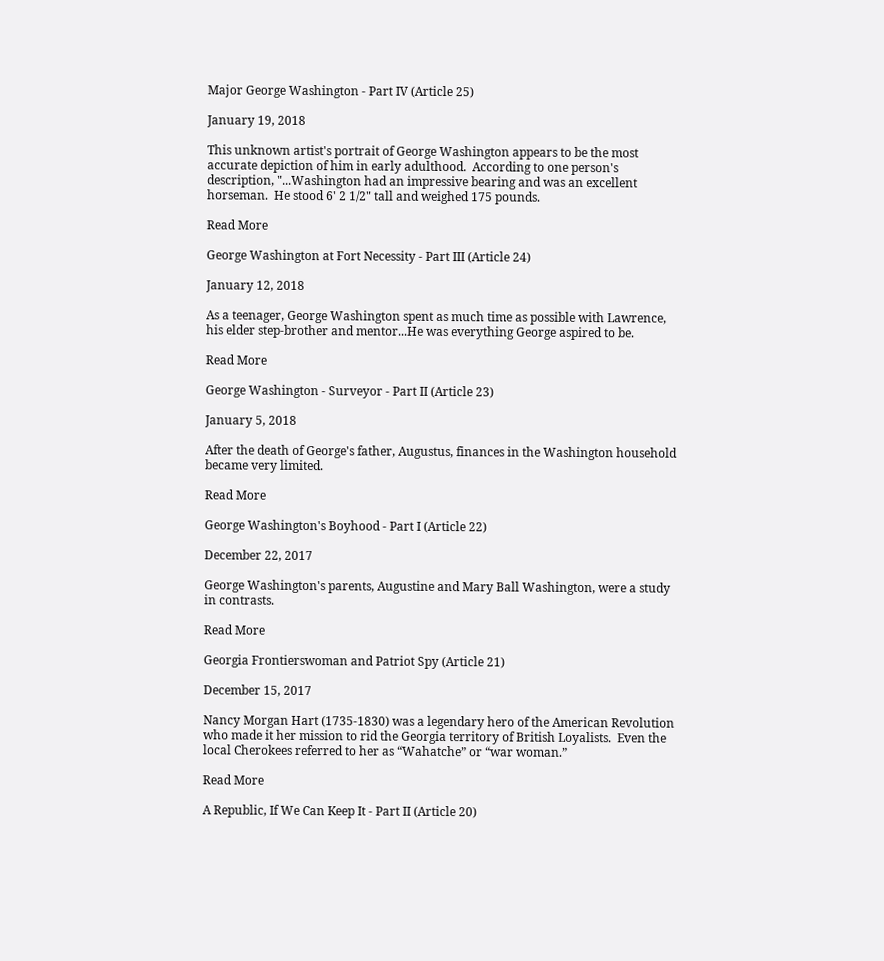Major George Washington - Part IV (Article 25)

January 19, 2018

This unknown artist's portrait of George Washington appears to be the most accurate depiction of him in early adulthood.  According to one person's description, "...Washington had an impressive bearing and was an excellent horseman.  He stood 6' 2 1/2" tall and weighed 175 pounds.

Read More

George Washington at Fort Necessity - Part III (Article 24)

January 12, 2018

As a teenager, George Washington spent as much time as possible with Lawrence, his elder step-brother and mentor...He was everything George aspired to be.

Read More

George Washington - Surveyor - Part II (Article 23)

January 5, 2018

After the death of George's father, Augustus, finances in the Washington household became very limited.

Read More

George Washington's Boyhood - Part I (Article 22)

December 22, 2017

George Washington's parents, Augustine and Mary Ball Washington, were a study in contrasts.

Read More

Georgia Frontierswoman and Patriot Spy (Article 21)

December 15, 2017

Nancy Morgan Hart (1735-1830) was a legendary hero of the American Revolution who made it her mission to rid the Georgia territory of British Loyalists.  Even the local Cherokees referred to her as “Wahatche” or “war woman.”

Read More

A Republic, If We Can Keep It - Part II (Article 20)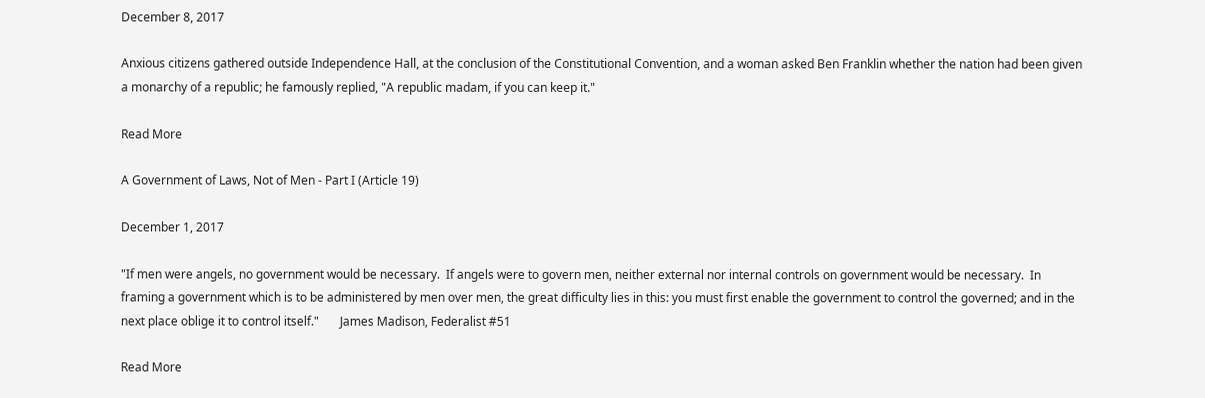December 8, 2017

Anxious citizens gathered outside Independence Hall, at the conclusion of the Constitutional Convention, and a woman asked Ben Franklin whether the nation had been given a monarchy of a republic; he famously replied, "A republic madam, if you can keep it."

Read More

A Government of Laws, Not of Men - Part I (Article 19)

December 1, 2017

"If men were angels, no government would be necessary.  If angels were to govern men, neither external nor internal controls on government would be necessary.  In framing a government which is to be administered by men over men, the great difficulty lies in this: you must first enable the government to control the governed; and in the next place oblige it to control itself."       James Madison, Federalist #51

Read More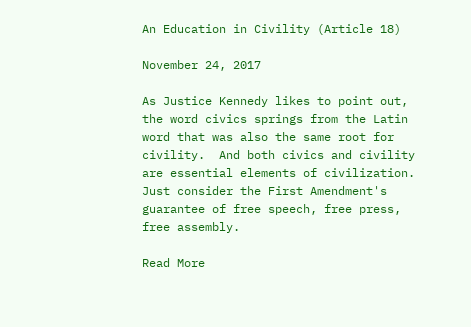An Education in Civility (Article 18)

November 24, 2017

As Justice Kennedy likes to point out, the word civics springs from the Latin word that was also the same root for civility.  And both civics and civility are essential elements of civilization.  Just consider the First Amendment's guarantee of free speech, free press, free assembly.

Read More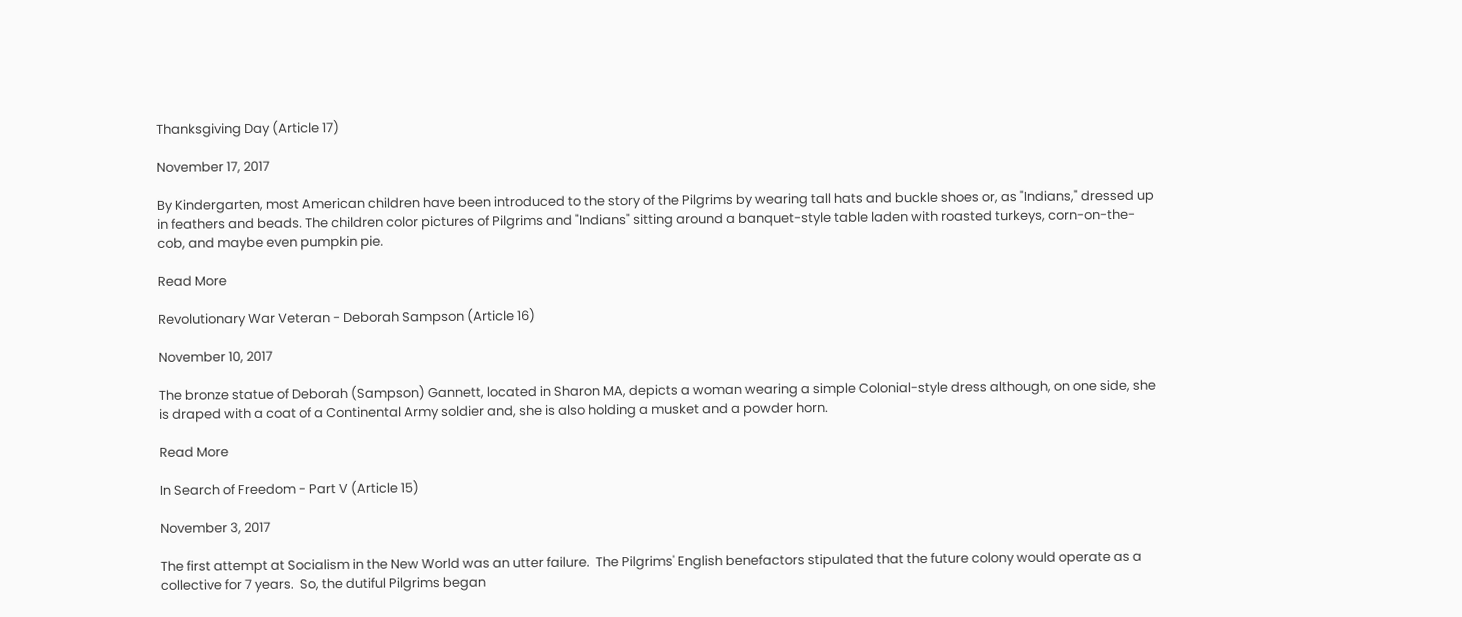Thanksgiving Day (Article 17)

November 17, 2017

By Kindergarten, most American children have been introduced to the story of the Pilgrims by wearing tall hats and buckle shoes or, as "Indians," dressed up in feathers and beads. The children color pictures of Pilgrims and "Indians" sitting around a banquet-style table laden with roasted turkeys, corn-on-the-cob, and maybe even pumpkin pie.

Read More

Revolutionary War Veteran - Deborah Sampson (Article 16)

November 10, 2017

The bronze statue of Deborah (Sampson) Gannett, located in Sharon MA, depicts a woman wearing a simple Colonial-style dress although, on one side, she is draped with a coat of a Continental Army soldier and, she is also holding a musket and a powder horn.

Read More

In Search of Freedom - Part V (Article 15)

November 3, 2017

The first attempt at Socialism in the New World was an utter failure.  The Pilgrims' English benefactors stipulated that the future colony would operate as a collective for 7 years.  So, the dutiful Pilgrims began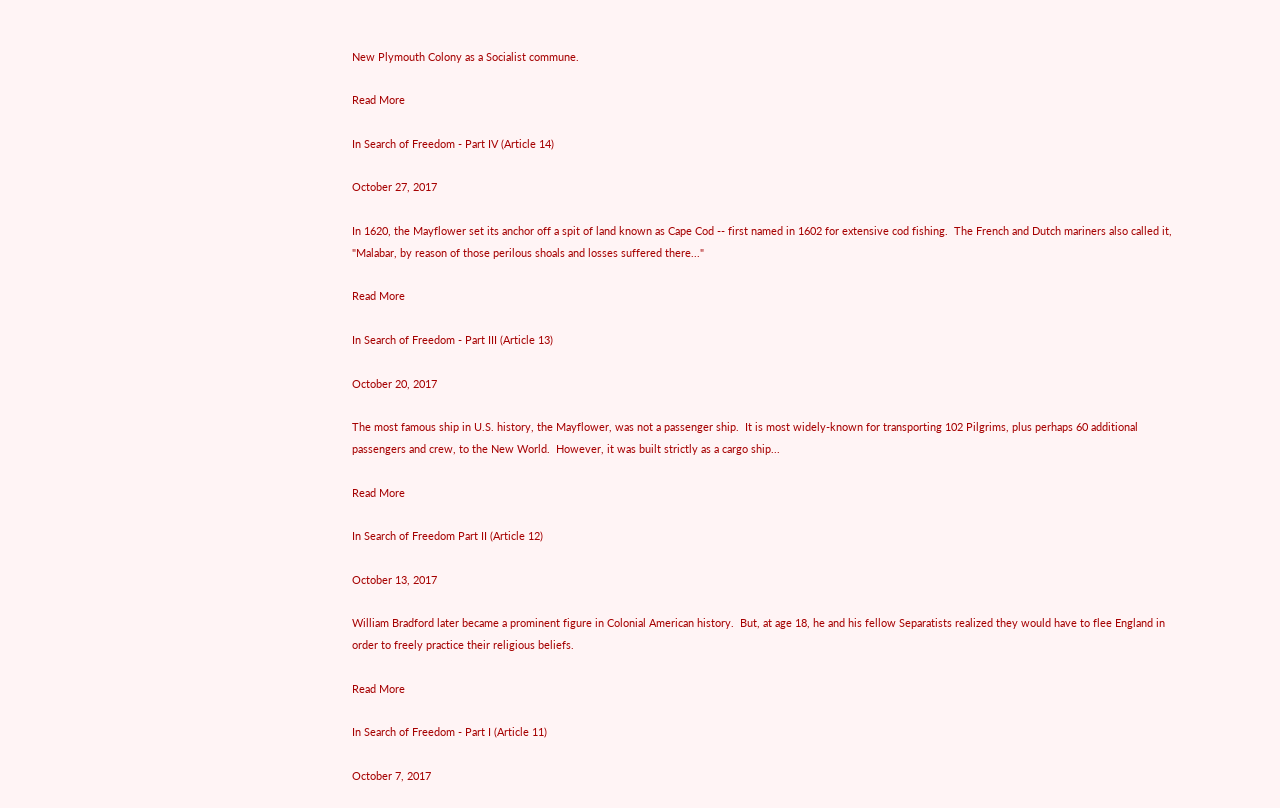New Plymouth Colony as a Socialist commune.

Read More

In Search of Freedom - Part IV (Article 14)

October 27, 2017

In 1620, the Mayflower set its anchor off a spit of land known as Cape Cod -- first named in 1602 for extensive cod fishing.  The French and Dutch mariners also called it, "Malabar, by reason of those perilous shoals and losses suffered there..."

Read More

In Search of Freedom - Part III (Article 13)

October 20, 2017

The most famous ship in U.S. history, the Mayflower, was not a passenger ship.  It is most widely-known for transporting 102 Pilgrims, plus perhaps 60 additional passengers and crew, to the New World.  However, it was built strictly as a cargo ship...

Read More

In Search of Freedom Part II (Article 12)

October 13, 2017

William Bradford later became a prominent figure in Colonial American history.  But, at age 18, he and his fellow Separatists realized they would have to flee England in order to freely practice their religious beliefs.

Read More

In Search of Freedom - Part I (Article 11)

October 7, 2017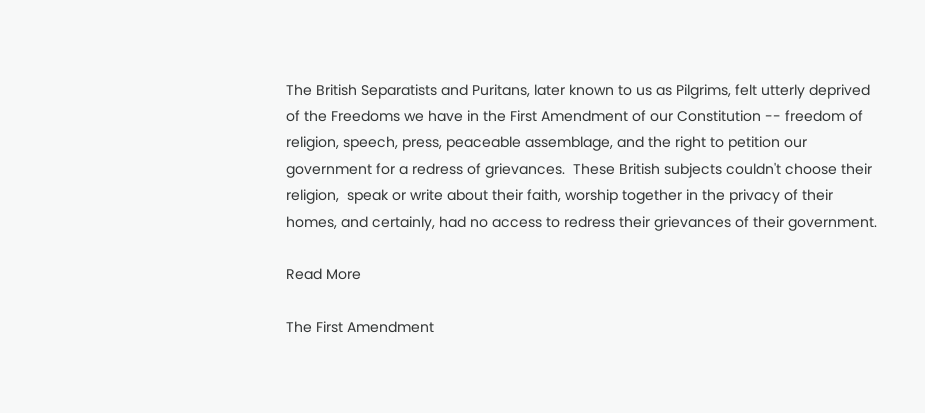The British Separatists and Puritans, later known to us as Pilgrims, felt utterly deprived of the Freedoms we have in the First Amendment of our Constitution -- freedom of religion, speech, press, peaceable assemblage, and the right to petition our government for a redress of grievances.  These British subjects couldn't choose their religion,  speak or write about their faith, worship together in the privacy of their homes, and certainly, had no access to redress their grievances of their government.

Read More

The First Amendment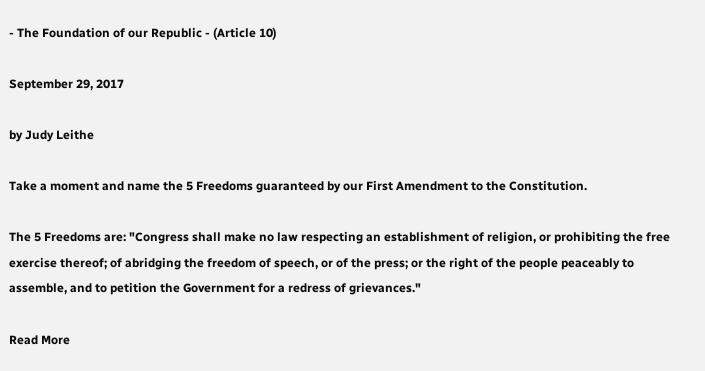- The Foundation of our Republic - (Article 10)

September 29, 2017

by Judy Leithe

Take a moment and name the 5 Freedoms guaranteed by our First Amendment to the Constitution.

The 5 Freedoms are: "Congress shall make no law respecting an establishment of religion, or prohibiting the free exercise thereof; of abridging the freedom of speech, or of the press; or the right of the people peaceably to assemble, and to petition the Government for a redress of grievances."

Read More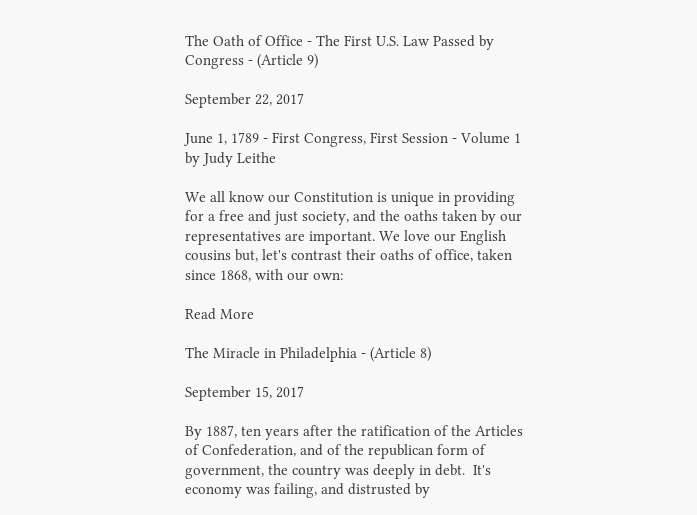The Oath of Office - The First U.S. Law Passed by Congress - (Article 9)

September 22, 2017

June 1, 1789 - First Congress, First Session - Volume 1
by Judy Leithe

We all know our Constitution is unique in providing for a free and just society, and the oaths taken by our representatives are important. We love our English cousins but, let's contrast their oaths of office, taken since 1868, with our own:

Read More

The Miracle in Philadelphia - (Article 8)

September 15, 2017

By 1887, ten years after the ratification of the Articles of Confederation, and of the republican form of government, the country was deeply in debt.  It's economy was failing, and distrusted by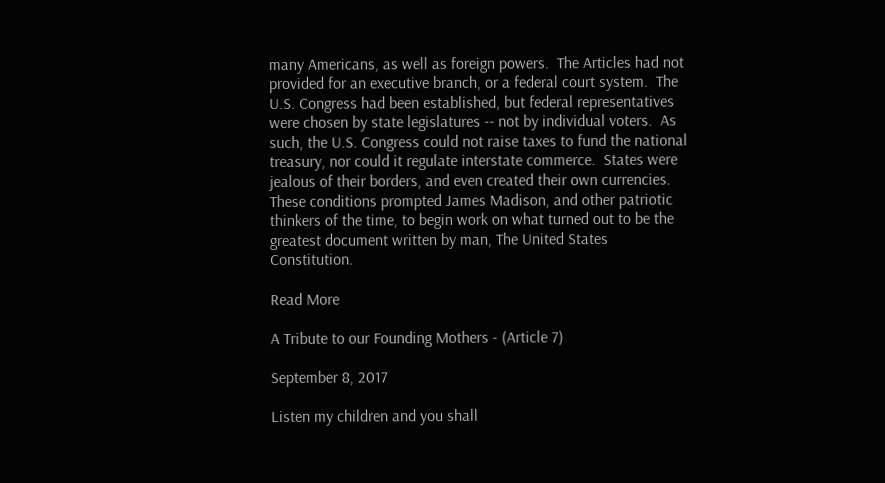many Americans, as well as foreign powers.  The Articles had not provided for an executive branch, or a federal court system.  The U.S. Congress had been established, but federal representatives were chosen by state legislatures -- not by individual voters.  As such, the U.S. Congress could not raise taxes to fund the national treasury, nor could it regulate interstate commerce.  States were jealous of their borders, and even created their own currencies.  These conditions prompted James Madison, and other patriotic thinkers of the time, to begin work on what turned out to be the greatest document written by man, The United States Constitution.

Read More

A Tribute to our Founding Mothers - (Article 7)

September 8, 2017

Listen my children and you shall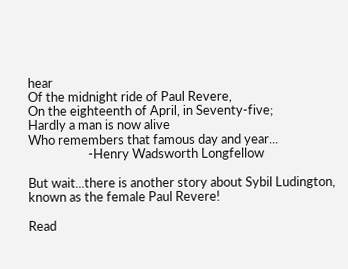hear
Of the midnight ride of Paul Revere,
On the eighteenth of April, in Seventy-five;
Hardly a man is now alive
Who remembers that famous day and year...
                    -Henry Wadsworth Longfellow

But wait...there is another story about Sybil Ludington, known as the female Paul Revere!

Read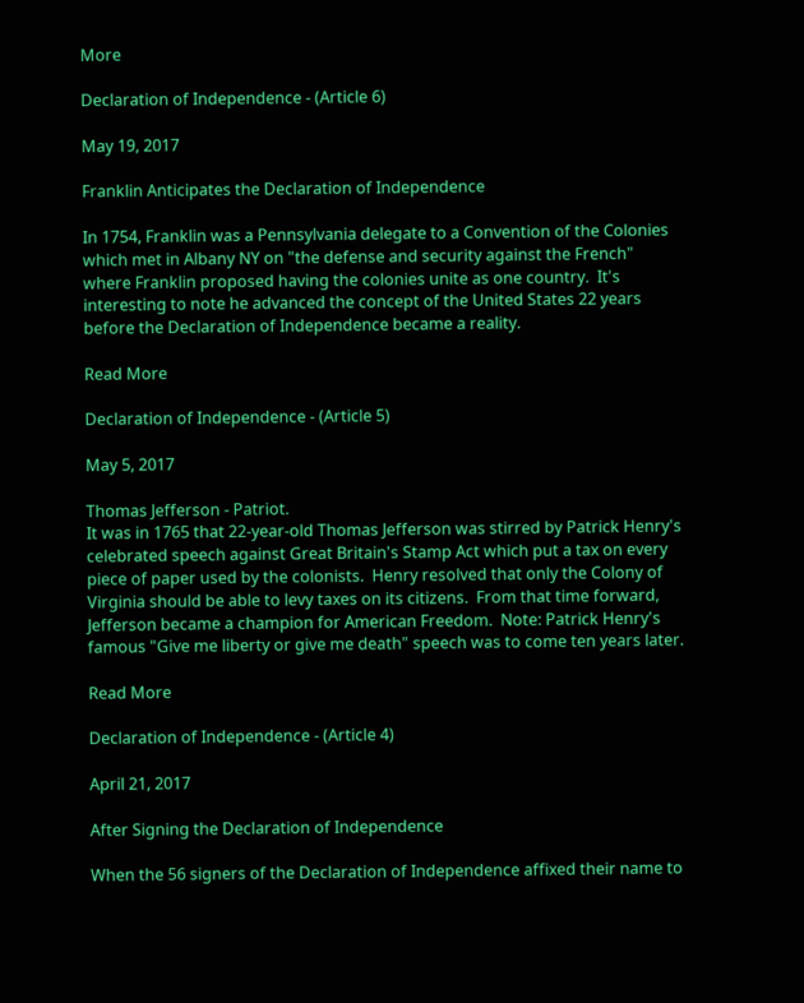More

Declaration of Independence - (Article 6)

May 19, 2017

Franklin Anticipates the Declaration of Independence

In 1754, Franklin was a Pennsylvania delegate to a Convention of the Colonies which met in Albany NY on "the defense and security against the French" where Franklin proposed having the colonies unite as one country.  It's interesting to note he advanced the concept of the United States 22 years before the Declaration of Independence became a reality.

Read More

Declaration of Independence - (Article 5)

May 5, 2017

Thomas Jefferson - Patriot.
It was in 1765 that 22-year-old Thomas Jefferson was stirred by Patrick Henry's  celebrated speech against Great Britain's Stamp Act which put a tax on every piece of paper used by the colonists.  Henry resolved that only the Colony of Virginia should be able to levy taxes on its citizens.  From that time forward, Jefferson became a champion for American Freedom.  Note: Patrick Henry's famous "Give me liberty or give me death" speech was to come ten years later.

Read More

Declaration of Independence - (Article 4)

April 21, 2017

After Signing the Declaration of Independence

When the 56 signers of the Declaration of Independence affixed their name to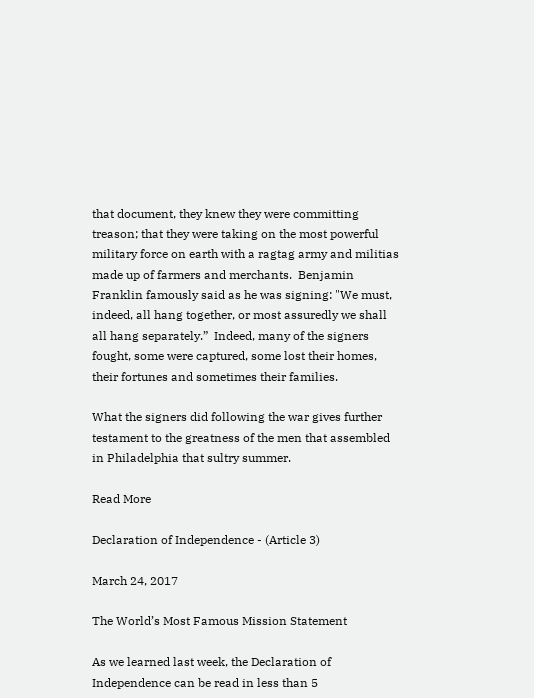that document, they knew they were committing treason; that they were taking on the most powerful military force on earth with a ragtag army and militias made up of farmers and merchants.  Benjamin Franklin famously said as he was signing: "We must, indeed, all hang together, or most assuredly we shall all hang separately.”  Indeed, many of the signers fought, some were captured, some lost their homes, their fortunes and sometimes their families.

What the signers did following the war gives further testament to the greatness of the men that assembled in Philadelphia that sultry summer.

Read More

Declaration of Independence - (Article 3)

March 24, 2017

The World’s Most Famous Mission Statement

As we learned last week, the Declaration of Independence can be read in less than 5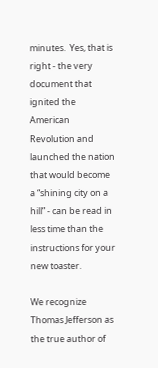minutes.  Yes, that is right - the very document that ignited the American Revolution and launched the nation that would become a “shining city on a hill” - can be read in less time than the instructions for your new toaster.

We recognize Thomas Jefferson as the true author of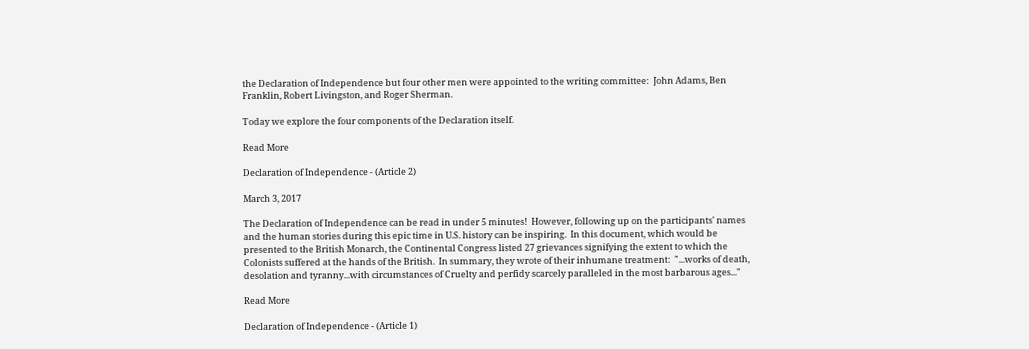the Declaration of Independence but four other men were appointed to the writing committee:  John Adams, Ben Franklin, Robert Livingston, and Roger Sherman.

Today we explore the four components of the Declaration itself.

Read More

Declaration of Independence - (Article 2)

March 3, 2017

The Declaration of Independence can be read in under 5 minutes!  However, following up on the participants' names and the human stories during this epic time in U.S. history can be inspiring.  In this document, which would be presented to the British Monarch, the Continental Congress listed 27 grievances signifying the extent to which the Colonists suffered at the hands of the British.  In summary, they wrote of their inhumane treatment:  "...works of death, desolation and tyranny...with circumstances of Cruelty and perfidy scarcely paralleled in the most barbarous ages..."

Read More

Declaration of Independence - (Article 1)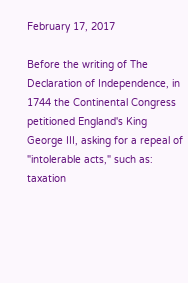February 17, 2017

Before the writing of The Declaration of Independence, in 1744 the Continental Congress petitioned England's King George III, asking for a repeal of "intolerable acts," such as: taxation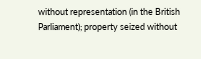without representation (in the British Parliament); property seized without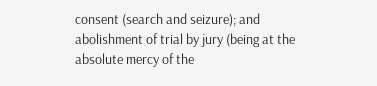consent (search and seizure); and abolishment of trial by jury (being at the absolute mercy of the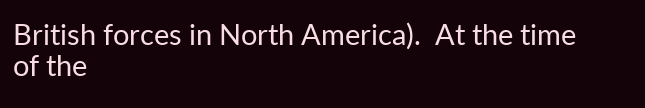British forces in North America).  At the time of the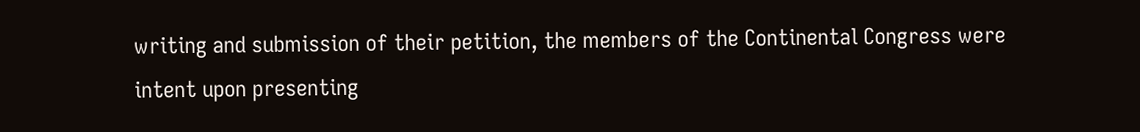writing and submission of their petition, the members of the Continental Congress were intent upon presenting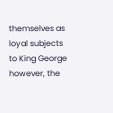themselves as loyal subjects to King George however, the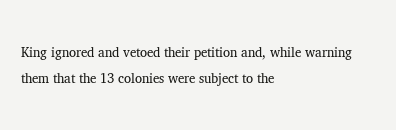King ignored and vetoed their petition and, while warning them that the 13 colonies were subject to the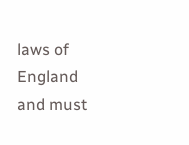laws of England and must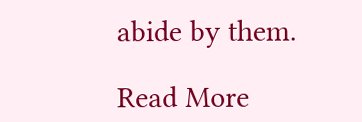abide by them.

Read More